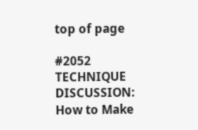top of page

#2052 TECHNIQUE DISCUSSION: How to Make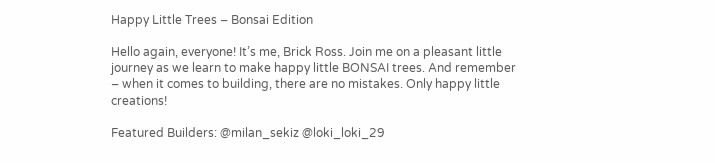Happy Little Trees – Bonsai Edition

Hello again, everyone! It’s me, Brick Ross. Join me on a pleasant little journey as we learn to make happy little BONSAI trees. And remember – when it comes to building, there are no mistakes. Only happy little creations!

Featured Builders: @milan_sekiz @loki_loki_29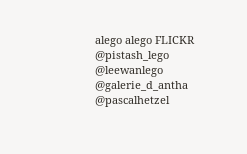alego alego FLICKR @pistash_lego @leewanlego @galerie_d_antha @pascalhetzel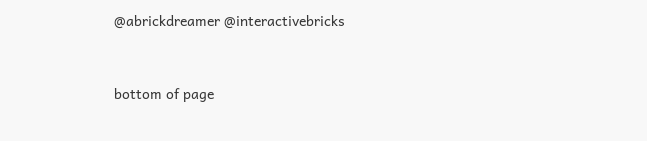@abrickdreamer @interactivebricks


bottom of page